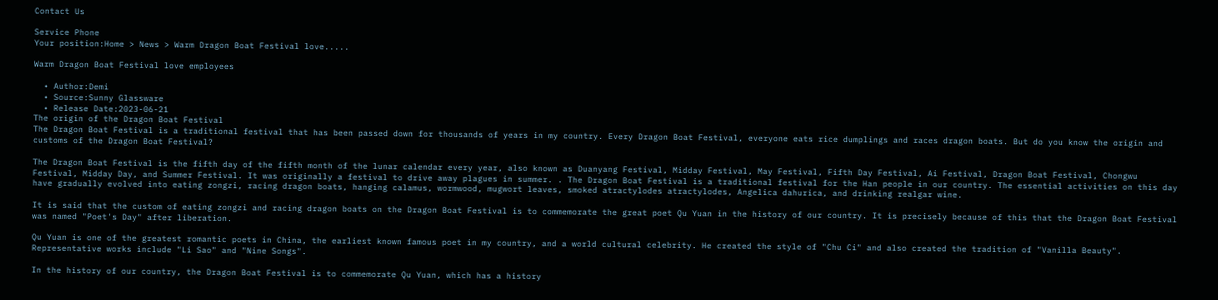Contact Us

Service Phone
Your position:Home > News > Warm Dragon Boat Festival love.....

Warm Dragon Boat Festival love employees

  • Author:Demi
  • Source:Sunny Glassware
  • Release Date:2023-06-21
The origin of the Dragon Boat Festival
The Dragon Boat Festival is a traditional festival that has been passed down for thousands of years in my country. Every Dragon Boat Festival, everyone eats rice dumplings and races dragon boats. But do you know the origin and customs of the Dragon Boat Festival?

The Dragon Boat Festival is the fifth day of the fifth month of the lunar calendar every year, also known as Duanyang Festival, Midday Festival, May Festival, Fifth Day Festival, Ai Festival, Dragon Boat Festival, Chongwu Festival, Midday Day, and Summer Festival. It was originally a festival to drive away plagues in summer. . The Dragon Boat Festival is a traditional festival for the Han people in our country. The essential activities on this day have gradually evolved into eating zongzi, racing dragon boats, hanging calamus, wormwood, mugwort leaves, smoked atractylodes atractylodes, Angelica dahurica, and drinking realgar wine.

It is said that the custom of eating zongzi and racing dragon boats on the Dragon Boat Festival is to commemorate the great poet Qu Yuan in the history of our country. It is precisely because of this that the Dragon Boat Festival was named "Poet's Day" after liberation.

Qu Yuan is one of the greatest romantic poets in China, the earliest known famous poet in my country, and a world cultural celebrity. He created the style of "Chu Ci" and also created the tradition of "Vanilla Beauty". Representative works include "Li Sao" and "Nine Songs".

In the history of our country, the Dragon Boat Festival is to commemorate Qu Yuan, which has a history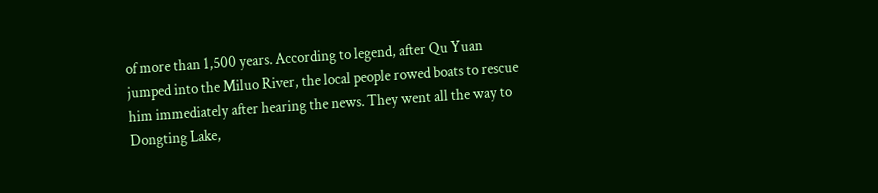of more than 1,500 years. According to legend, after Qu Yuan jumped into the Miluo River, the local people rowed boats to rescue him immediately after hearing the news. They went all the way to Dongting Lake,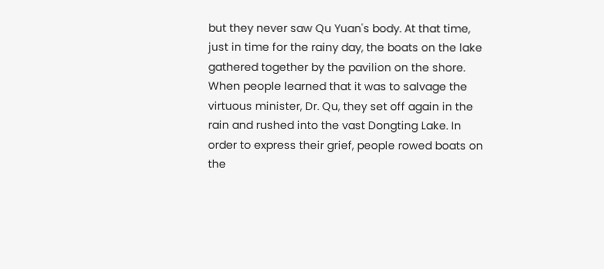but they never saw Qu Yuan's body. At that time, just in time for the rainy day, the boats on the lake gathered together by the pavilion on the shore. When people learned that it was to salvage the virtuous minister, Dr. Qu, they set off again in the rain and rushed into the vast Dongting Lake. In order to express their grief, people rowed boats on the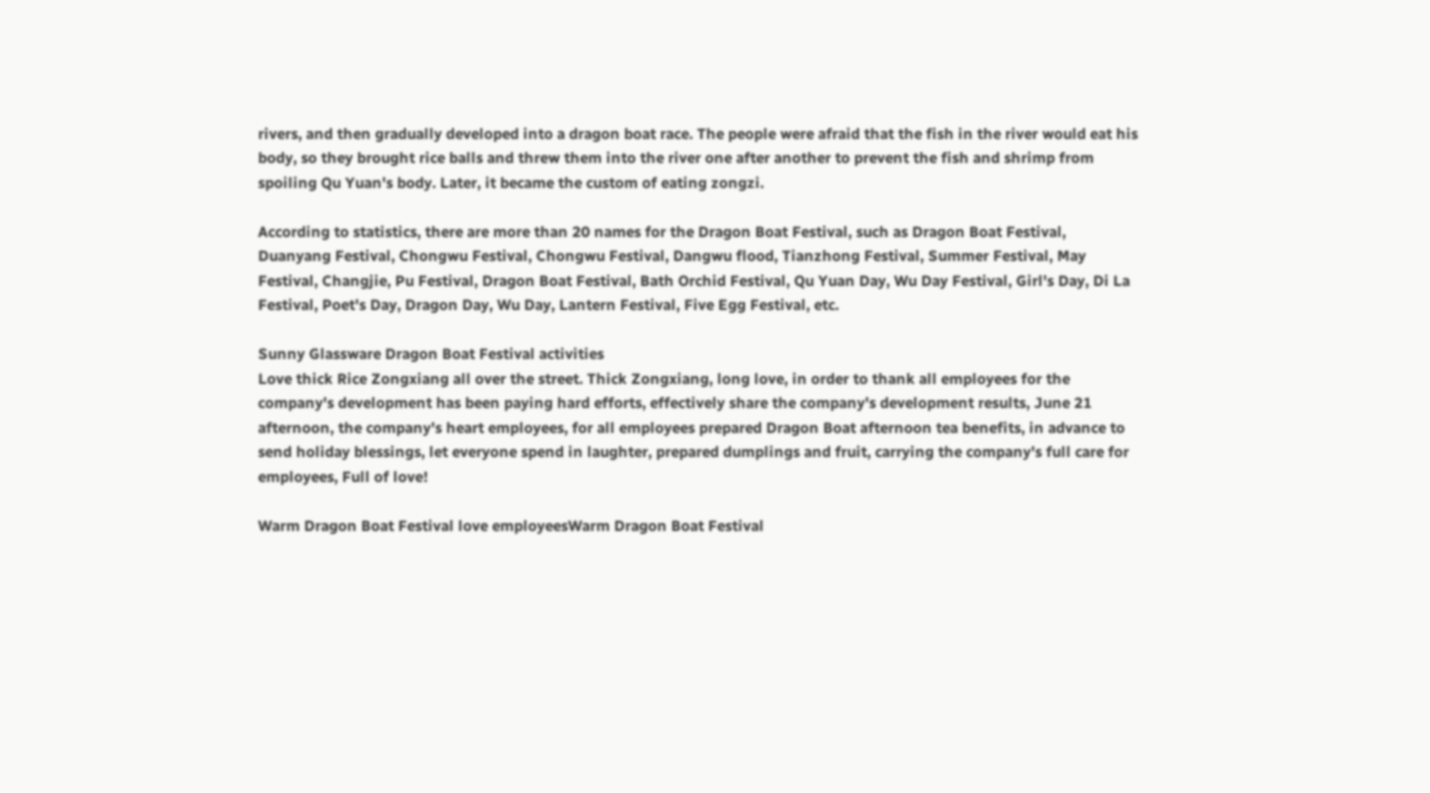rivers, and then gradually developed into a dragon boat race. The people were afraid that the fish in the river would eat his body, so they brought rice balls and threw them into the river one after another to prevent the fish and shrimp from spoiling Qu Yuan's body. Later, it became the custom of eating zongzi.

According to statistics, there are more than 20 names for the Dragon Boat Festival, such as Dragon Boat Festival, Duanyang Festival, Chongwu Festival, Chongwu Festival, Dangwu flood, Tianzhong Festival, Summer Festival, May Festival, Changjie, Pu Festival, Dragon Boat Festival, Bath Orchid Festival, Qu Yuan Day, Wu Day Festival, Girl's Day, Di La Festival, Poet's Day, Dragon Day, Wu Day, Lantern Festival, Five Egg Festival, etc.

Sunny Glassware Dragon Boat Festival activities
Love thick Rice Zongxiang all over the street. Thick Zongxiang, long love, in order to thank all employees for the company's development has been paying hard efforts, effectively share the company's development results, June 21 afternoon, the company's heart employees, for all employees prepared Dragon Boat afternoon tea benefits, in advance to send holiday blessings, let everyone spend in laughter, prepared dumplings and fruit, carrying the company's full care for employees, Full of love!

Warm Dragon Boat Festival love employeesWarm Dragon Boat Festival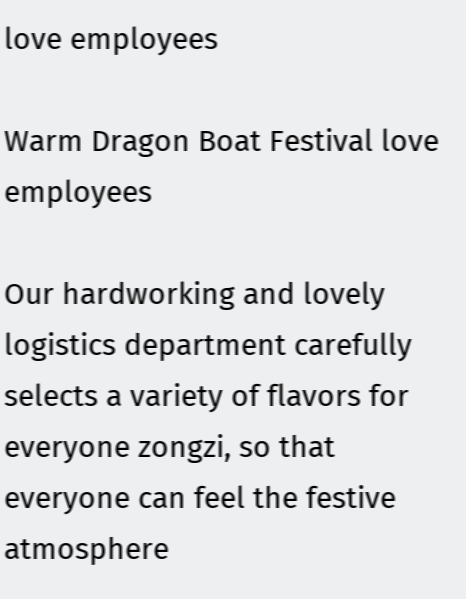love employees

Warm Dragon Boat Festival love employees

Our hardworking and lovely logistics department carefully selects a variety of flavors for everyone zongzi, so that everyone can feel the festive atmosphere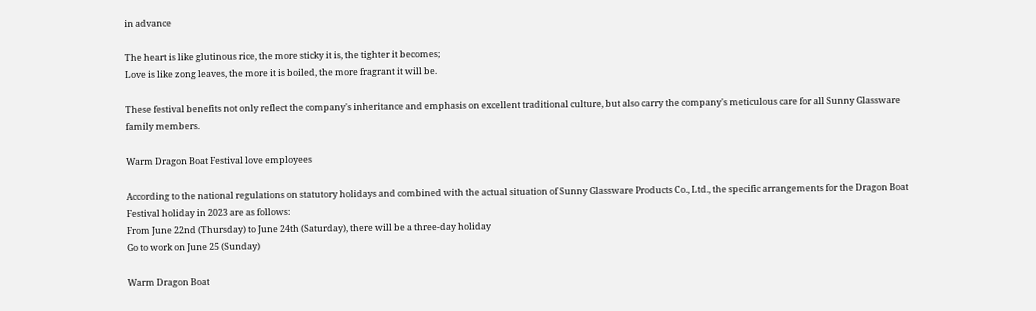in advance

The heart is like glutinous rice, the more sticky it is, the tighter it becomes;
Love is like zong leaves, the more it is boiled, the more fragrant it will be.

These festival benefits not only reflect the company's inheritance and emphasis on excellent traditional culture, but also carry the company's meticulous care for all Sunny Glassware family members.

Warm Dragon Boat Festival love employees

According to the national regulations on statutory holidays and combined with the actual situation of Sunny Glassware Products Co., Ltd., the specific arrangements for the Dragon Boat Festival holiday in 2023 are as follows:
From June 22nd (Thursday) to June 24th (Saturday), there will be a three-day holiday
Go to work on June 25 (Sunday)

Warm Dragon Boat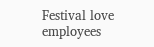Festival love employees